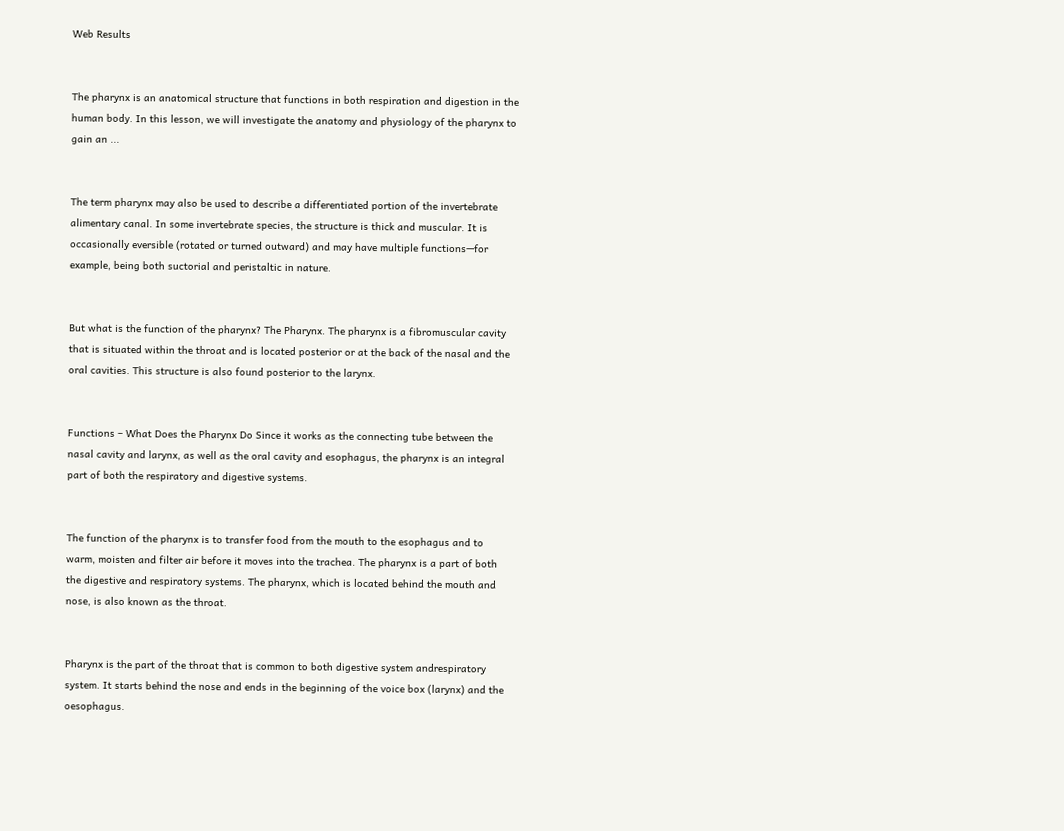Web Results


The pharynx is an anatomical structure that functions in both respiration and digestion in the human body. In this lesson, we will investigate the anatomy and physiology of the pharynx to gain an ...


The term pharynx may also be used to describe a differentiated portion of the invertebrate alimentary canal. In some invertebrate species, the structure is thick and muscular. It is occasionally eversible (rotated or turned outward) and may have multiple functions—for example, being both suctorial and peristaltic in nature.


But what is the function of the pharynx? The Pharynx. The pharynx is a fibromuscular cavity that is situated within the throat and is located posterior or at the back of the nasal and the oral cavities. This structure is also found posterior to the larynx.


Functions – What Does the Pharynx Do Since it works as the connecting tube between the nasal cavity and larynx, as well as the oral cavity and esophagus, the pharynx is an integral part of both the respiratory and digestive systems.


The function of the pharynx is to transfer food from the mouth to the esophagus and to warm, moisten and filter air before it moves into the trachea. The pharynx is a part of both the digestive and respiratory systems. The pharynx, which is located behind the mouth and nose, is also known as the throat.


Pharynx is the part of the throat that is common to both digestive system andrespiratory system. It starts behind the nose and ends in the beginning of the voice box (larynx) and the oesophagus.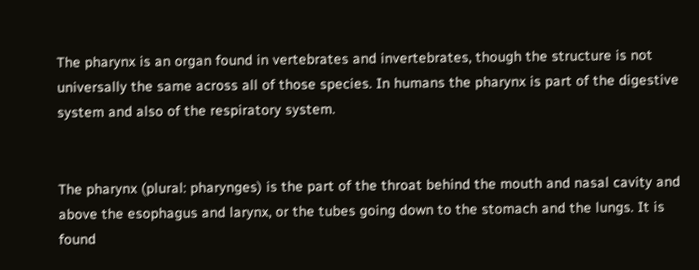The pharynx is an organ found in vertebrates and invertebrates, though the structure is not universally the same across all of those species. In humans the pharynx is part of the digestive system and also of the respiratory system.


The pharynx (plural: pharynges) is the part of the throat behind the mouth and nasal cavity and above the esophagus and larynx, or the tubes going down to the stomach and the lungs. It is found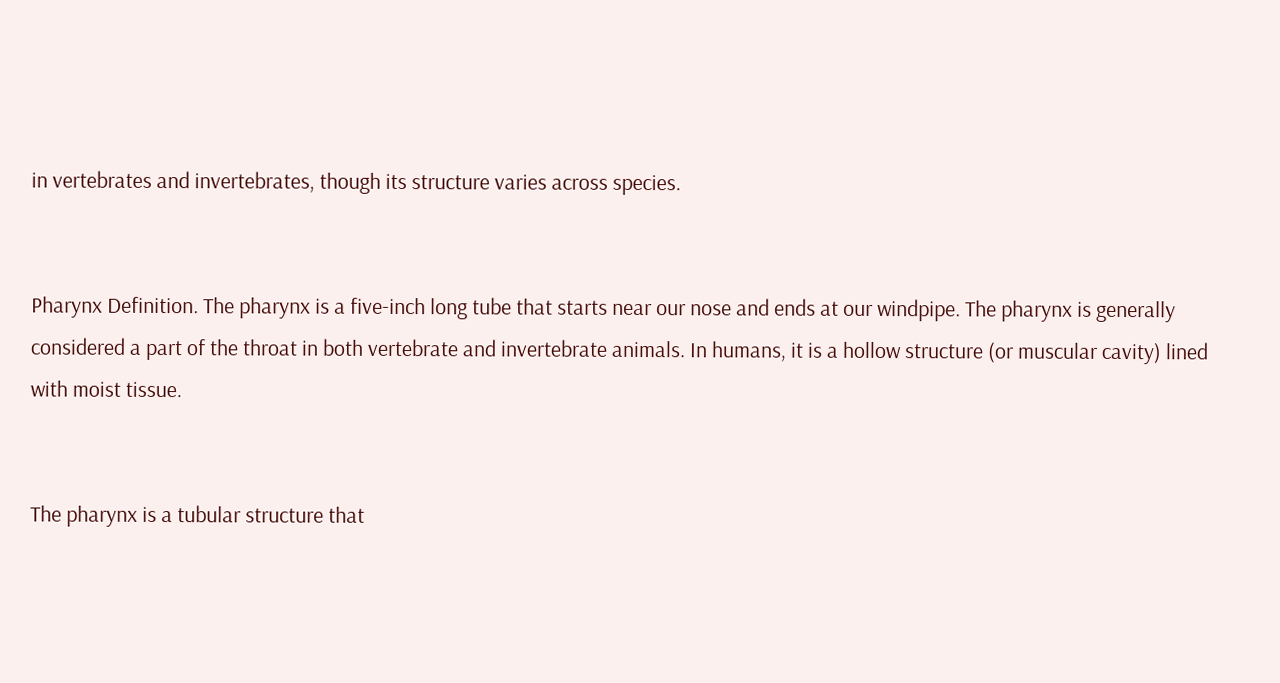in vertebrates and invertebrates, though its structure varies across species.


Pharynx Definition. The pharynx is a five-inch long tube that starts near our nose and ends at our windpipe. The pharynx is generally considered a part of the throat in both vertebrate and invertebrate animals. In humans, it is a hollow structure (or muscular cavity) lined with moist tissue.


The pharynx is a tubular structure that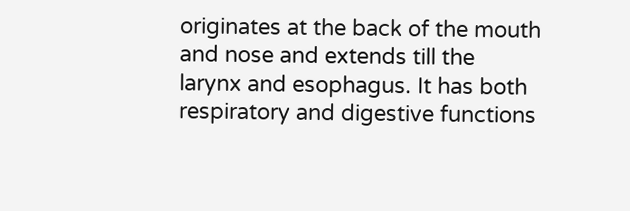originates at the back of the mouth and nose and extends till the larynx and esophagus. It has both respiratory and digestive functions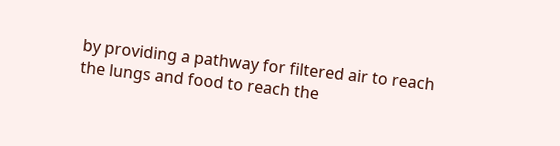by providing a pathway for filtered air to reach the lungs and food to reach the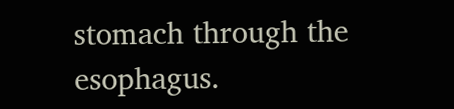stomach through the esophagus.